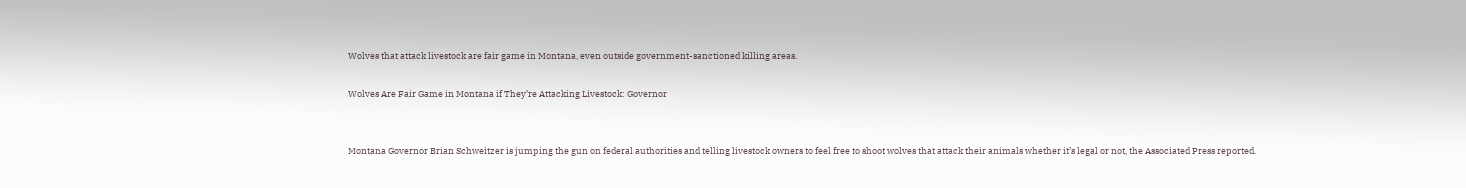Wolves that attack livestock are fair game in Montana, even outside government-sanctioned killing areas.

Wolves Are Fair Game in Montana if They’re Attacking Livestock: Governor


Montana Governor Brian Schweitzer is jumping the gun on federal authorities and telling livestock owners to feel free to shoot wolves that attack their animals whether it’s legal or not, the Associated Press reported.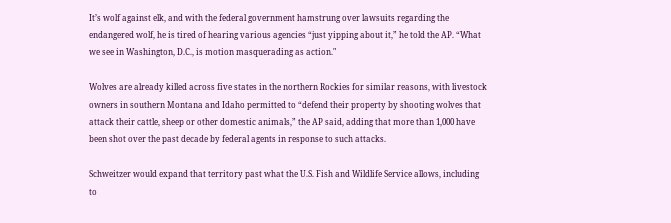It’s wolf against elk, and with the federal government hamstrung over lawsuits regarding the endangered wolf, he is tired of hearing various agencies “just yipping about it,” he told the AP. “What we see in Washington, D.C., is motion masquerading as action."

Wolves are already killed across five states in the northern Rockies for similar reasons, with livestock owners in southern Montana and Idaho permitted to “defend their property by shooting wolves that attack their cattle, sheep or other domestic animals,” the AP said, adding that more than 1,000 have been shot over the past decade by federal agents in response to such attacks.

Schweitzer would expand that territory past what the U.S. Fish and Wildlife Service allows, including to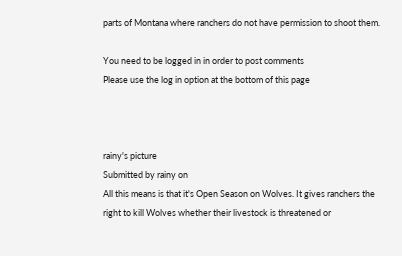parts of Montana where ranchers do not have permission to shoot them.

You need to be logged in in order to post comments
Please use the log in option at the bottom of this page



rainy's picture
Submitted by rainy on
All this means is that it's Open Season on Wolves. It gives ranchers the right to kill Wolves whether their livestock is threatened or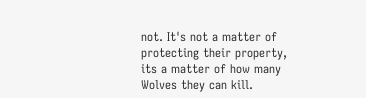not. It's not a matter of protecting their property, its a matter of how many Wolves they can kill.